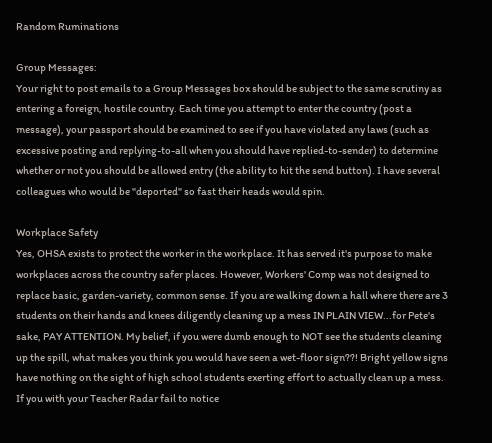Random Ruminations

Group Messages:
Your right to post emails to a Group Messages box should be subject to the same scrutiny as entering a foreign, hostile country. Each time you attempt to enter the country (post a message), your passport should be examined to see if you have violated any laws (such as excessive posting and replying-to-all when you should have replied-to-sender) to determine whether or not you should be allowed entry (the ability to hit the send button). I have several colleagues who would be "deported" so fast their heads would spin.

Workplace Safety
Yes, OHSA exists to protect the worker in the workplace. It has served it's purpose to make workplaces across the country safer places. However, Workers' Comp was not designed to replace basic, garden-variety, common sense. If you are walking down a hall where there are 3 students on their hands and knees diligently cleaning up a mess IN PLAIN VIEW...for Pete's sake, PAY ATTENTION. My belief, if you were dumb enough to NOT see the students cleaning up the spill, what makes you think you would have seen a wet-floor sign??! Bright yellow signs have nothing on the sight of high school students exerting effort to actually clean up a mess. If you with your Teacher Radar fail to notice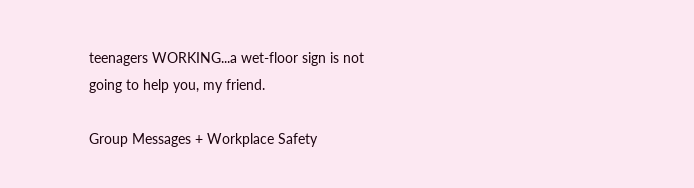teenagers WORKING...a wet-floor sign is not going to help you, my friend.

Group Messages + Workplace Safety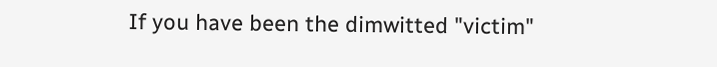If you have been the dimwitted "victim"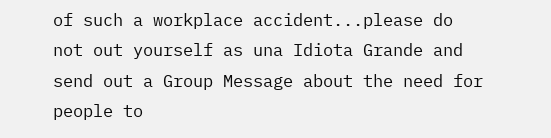of such a workplace accident...please do not out yourself as una Idiota Grande and send out a Group Message about the need for people to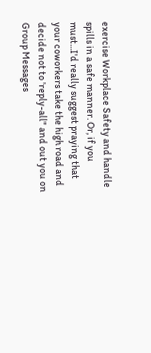exercise Workplace Safety and handle spills in a safe manner. Or, if you must...I'd really suggest praying that your coworkers take the high road and decide not to 'reply-all" and out you on Group Messages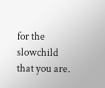for the slowchild that you are.